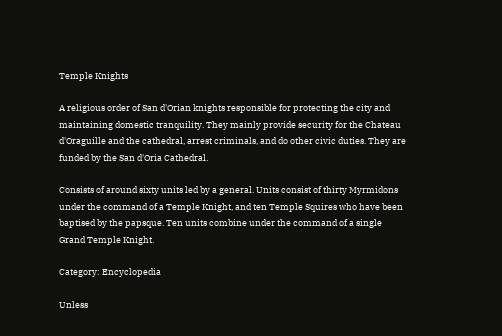Temple Knights

A religious order of San d'Orian knights responsible for protecting the city and maintaining domestic tranquility. They mainly provide security for the Chateau d'Oraguille and the cathedral, arrest criminals, and do other civic duties. They are funded by the San d'Oria Cathedral.

Consists of around sixty units led by a general. Units consist of thirty Myrmidons under the command of a Temple Knight, and ten Temple Squires who have been baptised by the papsque. Ten units combine under the command of a single Grand Temple Knight.

Category: Encyclopedia

Unless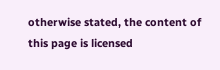otherwise stated, the content of this page is licensed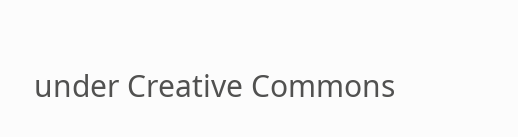under Creative Commons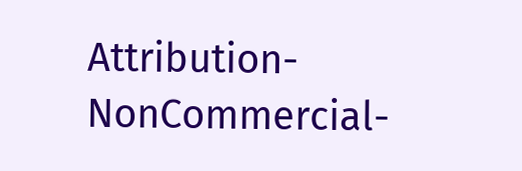Attribution-NonCommercial-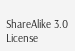ShareAlike 3.0 License